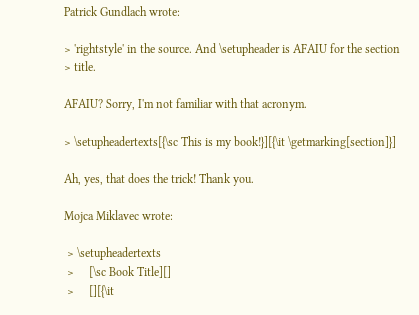Patrick Gundlach wrote:

> 'rightstyle' in the source. And \setupheader is AFAIU for the section
> title.

AFAIU? Sorry, I'm not familiar with that acronym.

> \setupheadertexts[{\sc This is my book!}][{\it \getmarking[section]}]

Ah, yes, that does the trick! Thank you.

Mojca Miklavec wrote:

 > \setupheadertexts
 >     [\sc Book Title][]
 >     [][{\it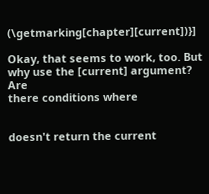(\getmarking[chapter][current])}]

Okay, that seems to work, too. But why use the [current] argument? Are
there conditions where


doesn't return the current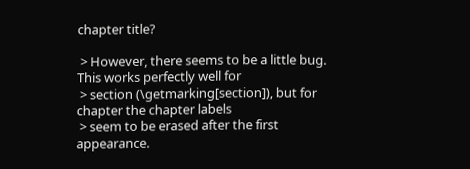chapter title?

 > However, there seems to be a little bug. This works perfectly well for
 > section (\getmarking[section]), but for chapter the chapter labels
 > seem to be erased after the first appearance.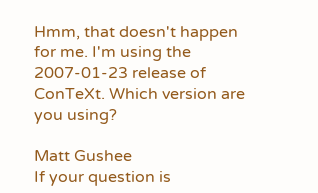Hmm, that doesn't happen for me. I'm using the 2007-01-23 release of
ConTeXt. Which version are you using?

Matt Gushee
If your question is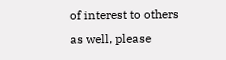of interest to others as well, please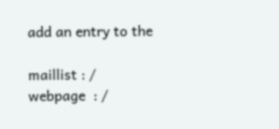add an entry to the

maillist : /
webpage  : /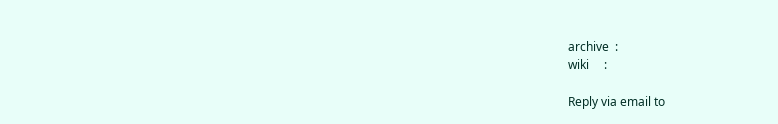archive  :
wiki     :

Reply via email to